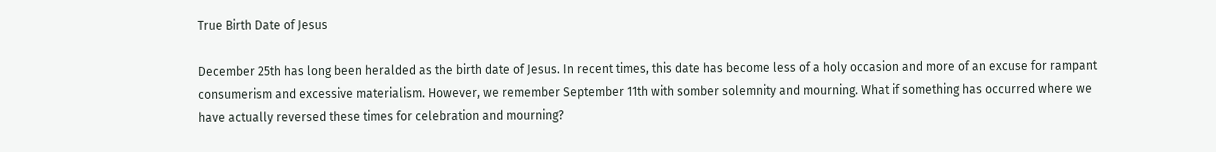True Birth Date of Jesus

December 25th has long been heralded as the birth date of Jesus. In recent times, this date has become less of a holy occasion and more of an excuse for rampant consumerism and excessive materialism. However, we remember September 11th with somber solemnity and mourning. What if something has occurred where we have actually reversed these times for celebration and mourning?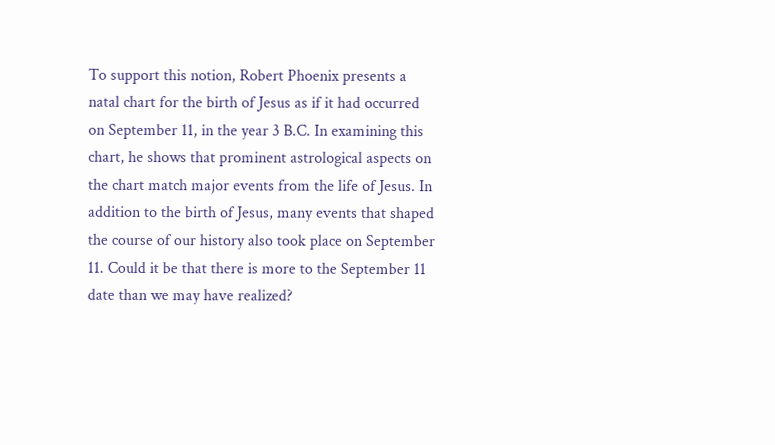To support this notion, Robert Phoenix presents a natal chart for the birth of Jesus as if it had occurred on September 11, in the year 3 B.C. In examining this chart, he shows that prominent astrological aspects on the chart match major events from the life of Jesus. In addition to the birth of Jesus, many events that shaped the course of our history also took place on September 11. Could it be that there is more to the September 11 date than we may have realized?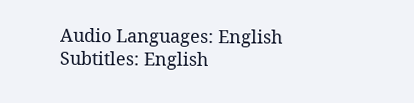Audio Languages: English
Subtitles: English